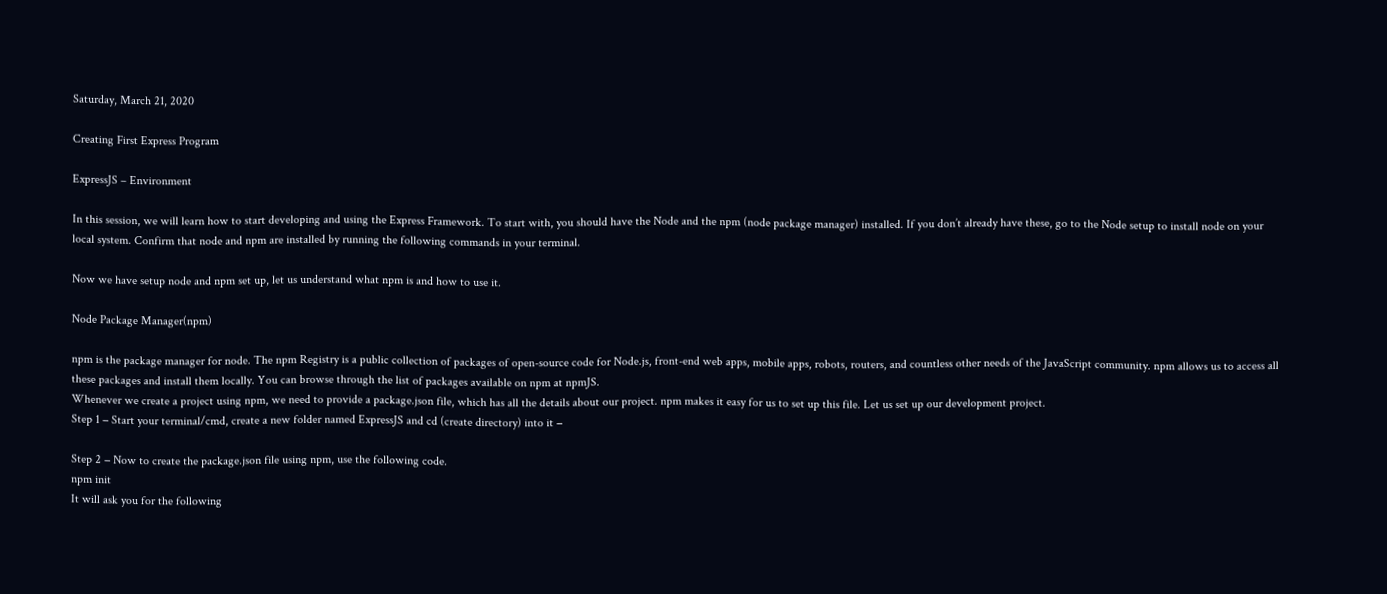Saturday, March 21, 2020

Creating First Express Program

ExpressJS – Environment

In this session, we will learn how to start developing and using the Express Framework. To start with, you should have the Node and the npm (node package manager) installed. If you don’t already have these, go to the Node setup to install node on your local system. Confirm that node and npm are installed by running the following commands in your terminal.

Now we have setup node and npm set up, let us understand what npm is and how to use it.

Node Package Manager(npm)

npm is the package manager for node. The npm Registry is a public collection of packages of open-source code for Node.js, front-end web apps, mobile apps, robots, routers, and countless other needs of the JavaScript community. npm allows us to access all these packages and install them locally. You can browse through the list of packages available on npm at npmJS.
Whenever we create a project using npm, we need to provide a package.json file, which has all the details about our project. npm makes it easy for us to set up this file. Let us set up our development project.
Step 1 − Start your terminal/cmd, create a new folder named ExpressJS and cd (create directory) into it −

Step 2 − Now to create the package.json file using npm, use the following code.
npm init
It will ask you for the following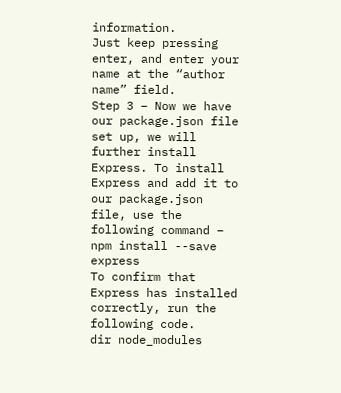information.
Just keep pressing enter, and enter your name at the “author name” field.
Step 3 − Now we have our package.json file set up, we will further install Express. To install Express and add it to our package.json file, use the following command −
npm install --save express
To confirm that Express has installed correctly, run the following code.
dir node_modules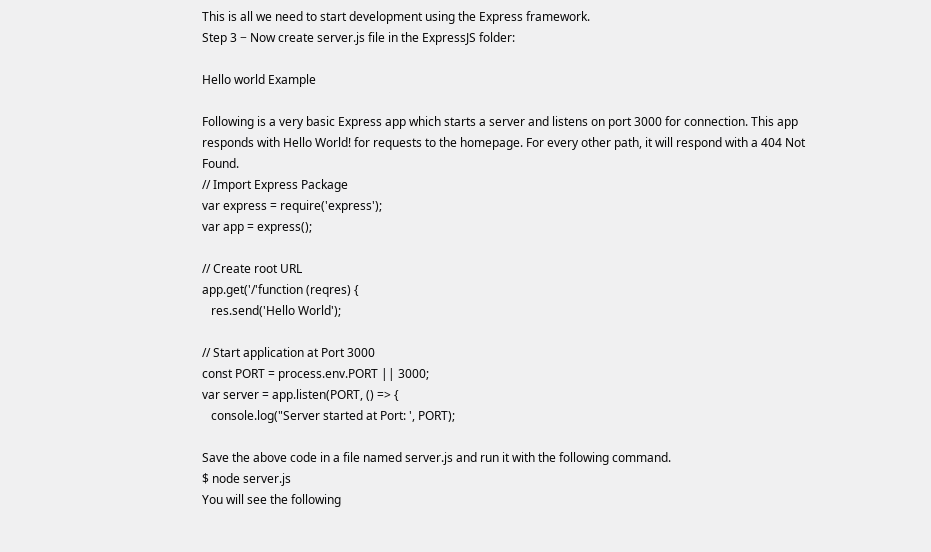This is all we need to start development using the Express framework.
Step 3 − Now create server.js file in the ExpressJS folder:

Hello world Example

Following is a very basic Express app which starts a server and listens on port 3000 for connection. This app responds with Hello World! for requests to the homepage. For every other path, it will respond with a 404 Not Found.
// Import Express Package
var express = require('express');
var app = express();

// Create root URL
app.get('/'function (reqres) {
   res.send('Hello World');

// Start application at Port 3000
const PORT = process.env.PORT || 3000;
var server = app.listen(PORT, () => {
   console.log("Server started at Port: ', PORT);

Save the above code in a file named server.js and run it with the following command.
$ node server.js
You will see the following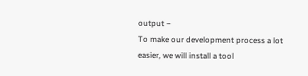output −
To make our development process a lot easier, we will install a tool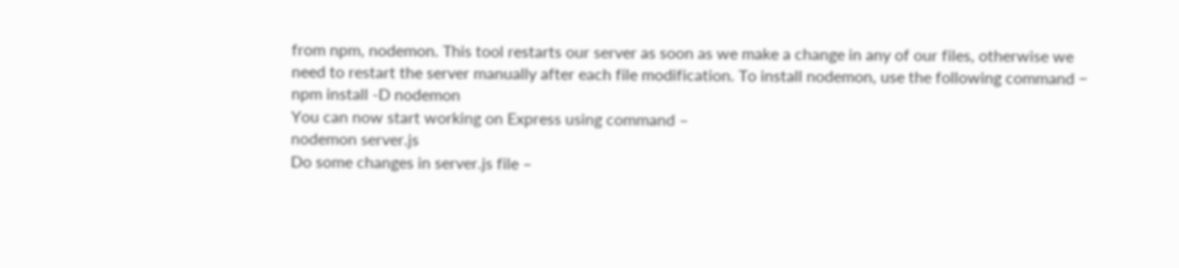from npm, nodemon. This tool restarts our server as soon as we make a change in any of our files, otherwise we need to restart the server manually after each file modification. To install nodemon, use the following command −
npm install -D nodemon
You can now start working on Express using command –
nodemon server.js
Do some changes in server.js file –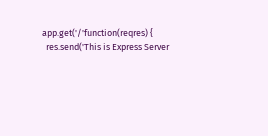app.get('/'function(reqres) {
  res.send('This is Express Server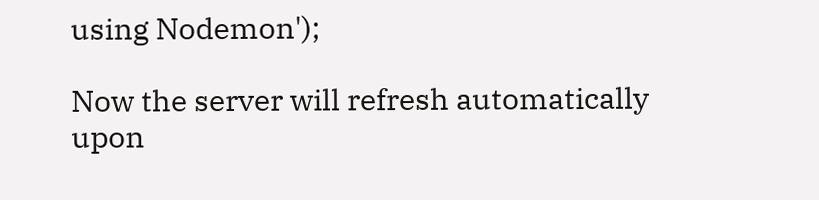using Nodemon');

Now the server will refresh automatically upon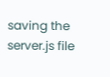saving the server.js file